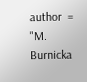author  = "M. Burnicka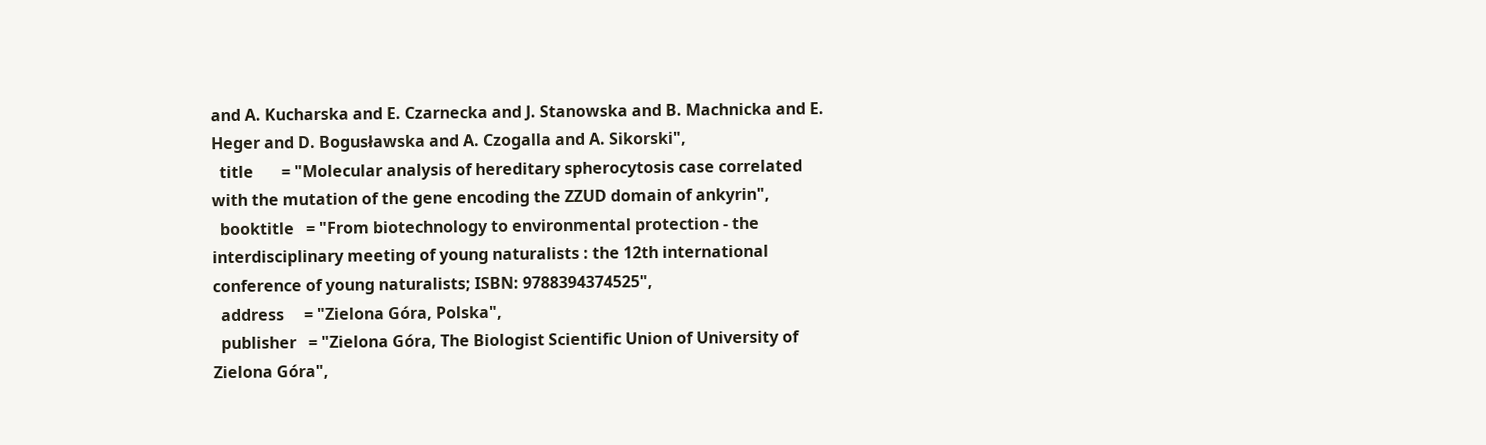and A. Kucharska and E. Czarnecka and J. Stanowska and B. Machnicka and E. Heger and D. Bogusławska and A. Czogalla and A. Sikorski",
  title       = "Molecular analysis of hereditary spherocytosis case correlated with the mutation of the gene encoding the ZZUD domain of ankyrin",
  booktitle   = "From biotechnology to environmental protection - the interdisciplinary meeting of young naturalists : the 12th international conference of young naturalists; ISBN: 9788394374525",
  address     = "Zielona Góra, Polska",
  publisher   = "Zielona Góra, The Biologist Scientific Union of University of Zielona Góra",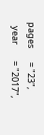pages       = "23",
  year        = "2017",